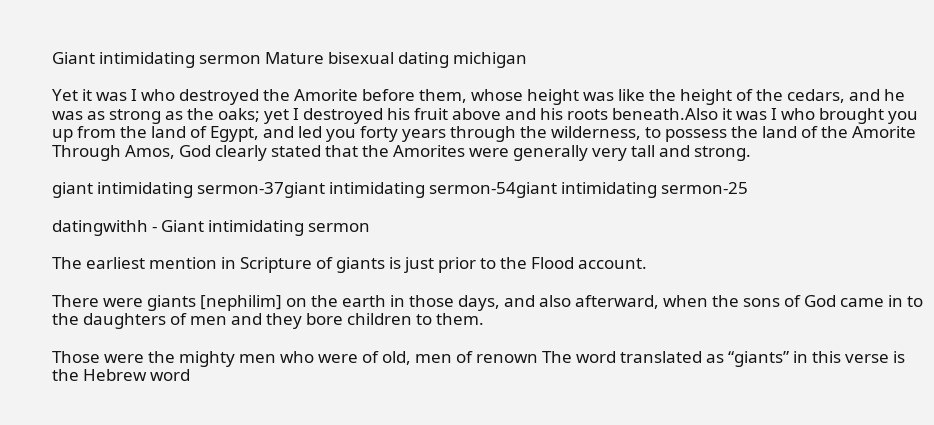Giant intimidating sermon Mature bisexual dating michigan

Yet it was I who destroyed the Amorite before them, whose height was like the height of the cedars, and he was as strong as the oaks; yet I destroyed his fruit above and his roots beneath.Also it was I who brought you up from the land of Egypt, and led you forty years through the wilderness, to possess the land of the Amorite Through Amos, God clearly stated that the Amorites were generally very tall and strong.

giant intimidating sermon-37giant intimidating sermon-54giant intimidating sermon-25

datingwithh - Giant intimidating sermon

The earliest mention in Scripture of giants is just prior to the Flood account.

There were giants [nephilim] on the earth in those days, and also afterward, when the sons of God came in to the daughters of men and they bore children to them.

Those were the mighty men who were of old, men of renown The word translated as “giants” in this verse is the Hebrew word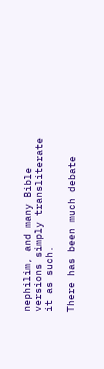nephilim, and many Bible versions simply transliterate it as such.

There has been much debate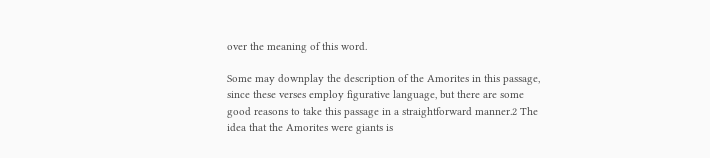over the meaning of this word.

Some may downplay the description of the Amorites in this passage, since these verses employ figurative language, but there are some good reasons to take this passage in a straightforward manner.2 The idea that the Amorites were giants is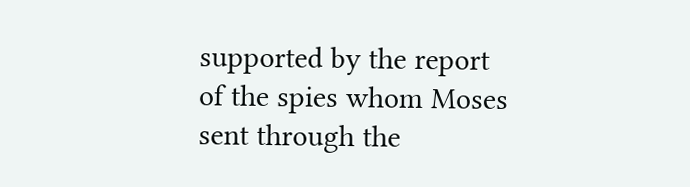supported by the report of the spies whom Moses sent through the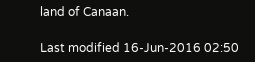land of Canaan.

Last modified 16-Jun-2016 02:50